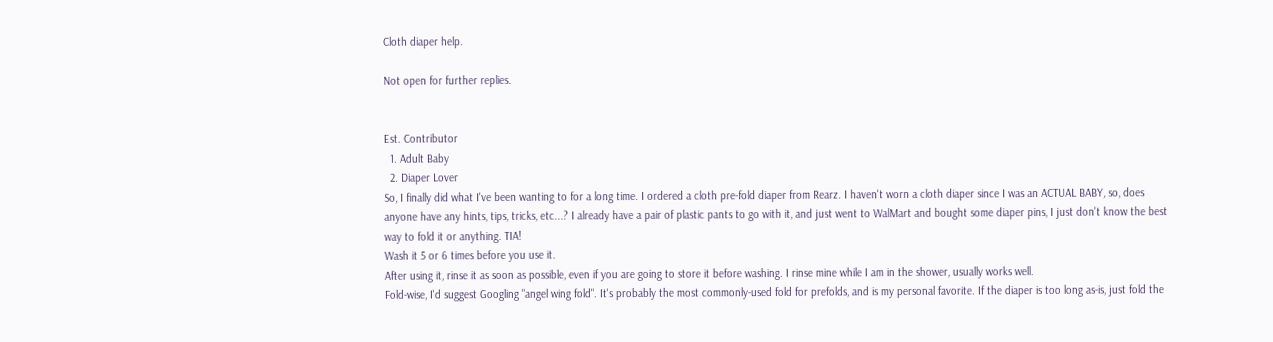Cloth diaper help.

Not open for further replies.


Est. Contributor
  1. Adult Baby
  2. Diaper Lover
So, I finally did what I've been wanting to for a long time. I ordered a cloth pre-fold diaper from Rearz. I haven't worn a cloth diaper since I was an ACTUAL BABY, so, does anyone have any hints, tips, tricks, etc...? I already have a pair of plastic pants to go with it, and just went to WalMart and bought some diaper pins, I just don't know the best way to fold it or anything. TIA!
Wash it 5 or 6 times before you use it.
After using it, rinse it as soon as possible, even if you are going to store it before washing. I rinse mine while I am in the shower, usually works well.
Fold-wise, I'd suggest Googling "angel wing fold". It's probably the most commonly-used fold for prefolds, and is my personal favorite. If the diaper is too long as-is, just fold the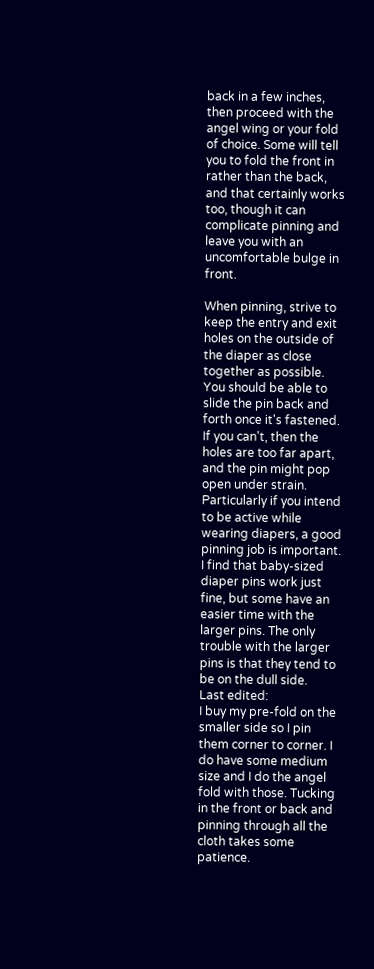back in a few inches, then proceed with the angel wing or your fold of choice. Some will tell you to fold the front in rather than the back, and that certainly works too, though it can complicate pinning and leave you with an uncomfortable bulge in front.

When pinning, strive to keep the entry and exit holes on the outside of the diaper as close together as possible. You should be able to slide the pin back and forth once it's fastened. If you can't, then the holes are too far apart, and the pin might pop open under strain. Particularly if you intend to be active while wearing diapers, a good pinning job is important. I find that baby-sized diaper pins work just fine, but some have an easier time with the larger pins. The only trouble with the larger pins is that they tend to be on the dull side.
Last edited:
I buy my pre-fold on the smaller side so I pin them corner to corner. I do have some medium size and I do the angel fold with those. Tucking in the front or back and pinning through all the cloth takes some patience.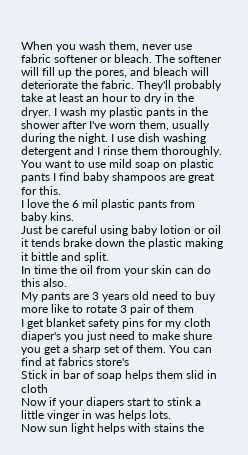When you wash them, never use fabric softener or bleach. The softener will fill up the pores, and bleach will deteriorate the fabric. They'll probably take at least an hour to dry in the dryer. I wash my plastic pants in the shower after I've worn them, usually during the night. I use dish washing detergent and I rinse them thoroughly.
You want to use mild soap on plastic pants I find baby shampoos are great for this.
I love the 6 mil plastic pants from baby kins.
Just be careful using baby lotion or oil it tends brake down the plastic making it bittle and split.
In time the oil from your skin can do this also.
My pants are 3 years old need to buy more like to rotate 3 pair of them
I get blanket safety pins for my cloth diaper's you just need to make shure you get a sharp set of them. You can find at fabrics store's
Stick in bar of soap helps them slid in cloth
Now if your diapers start to stink a little vinger in was helps lots.
Now sun light helps with stains the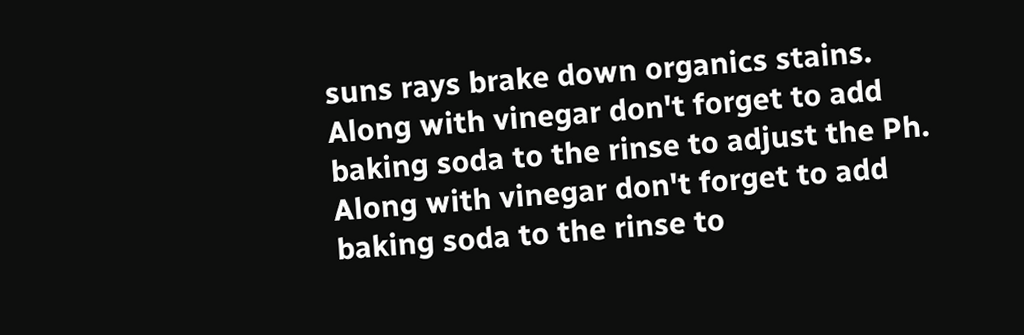suns rays brake down organics stains.
Along with vinegar don't forget to add baking soda to the rinse to adjust the Ph.
Along with vinegar don't forget to add baking soda to the rinse to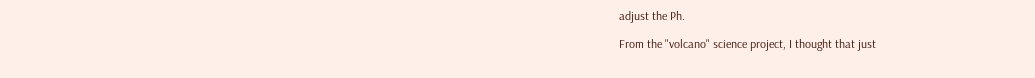adjust the Ph.

From the "volcano" science project, I thought that just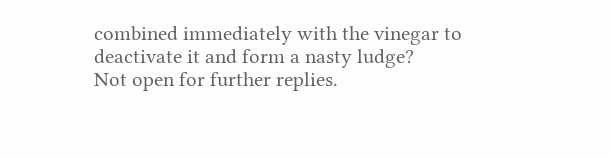combined immediately with the vinegar to deactivate it and form a nasty ludge?
Not open for further replies.